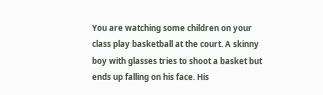You are watching some children on your class play basketball at the court. A skinny boy with glasses tries to shoot a basket but ends up falling on his face. His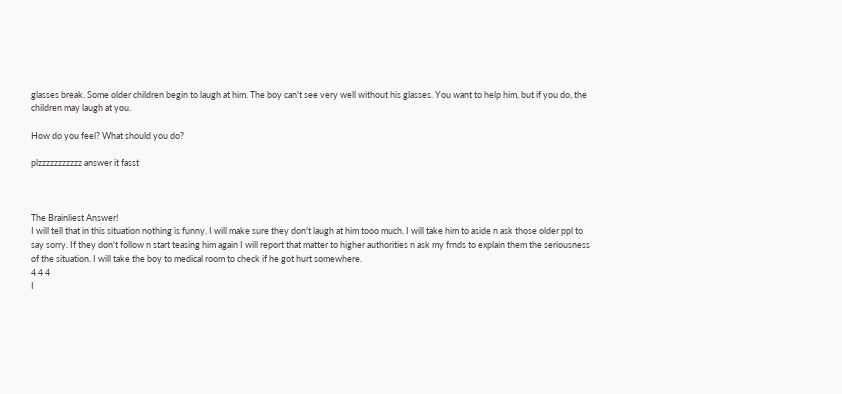glasses break. Some older children begin to laugh at him. The boy can't see very well without his glasses. You want to help him, but if you do, the children may laugh at you.

How do you feel? What should you do?

plzzzzzzzzzzz answer it fasst



The Brainliest Answer!
I will tell that in this situation nothing is funny. I will make sure they don't laugh at him tooo much. I will take him to aside n ask those older ppl to say sorry. If they don't follow n start teasing him again I will report that matter to higher authorities n ask my frnds to explain them the seriousness of the situation. I will take the boy to medical room to check if he got hurt somewhere.
4 4 4
I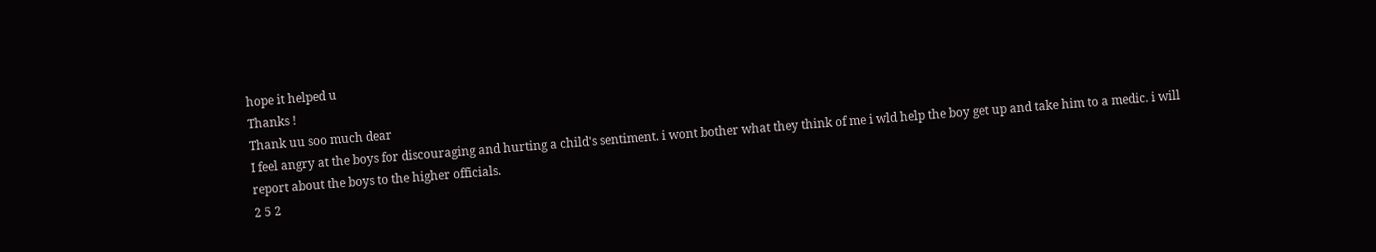hope it helped u
Thanks !
Thank uu soo much dear
I feel angry at the boys for discouraging and hurting a child's sentiment. i wont bother what they think of me i wld help the boy get up and take him to a medic. i will report about the boys to the higher officials.
2 5 2